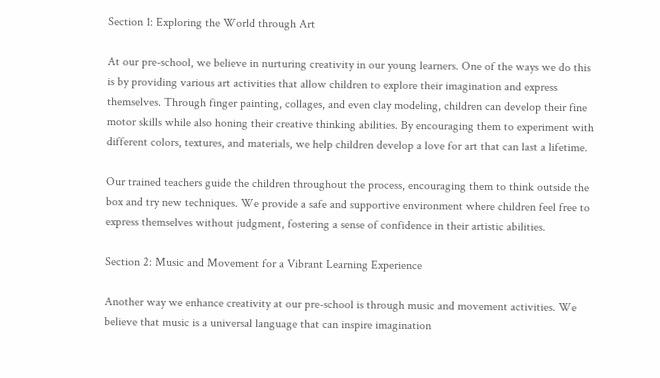Section 1: Exploring the World through Art

At our pre-school, we believe in nurturing creativity in our young learners. One of the ways we do this is by providing various art activities that allow children to explore their imagination and express themselves. Through finger painting, collages, and even clay modeling, children can develop their fine motor skills while also honing their creative thinking abilities. By encouraging them to experiment with different colors, textures, and materials, we help children develop a love for art that can last a lifetime.

Our trained teachers guide the children throughout the process, encouraging them to think outside the box and try new techniques. We provide a safe and supportive environment where children feel free to express themselves without judgment, fostering a sense of confidence in their artistic abilities.

Section 2: Music and Movement for a Vibrant Learning Experience

Another way we enhance creativity at our pre-school is through music and movement activities. We believe that music is a universal language that can inspire imagination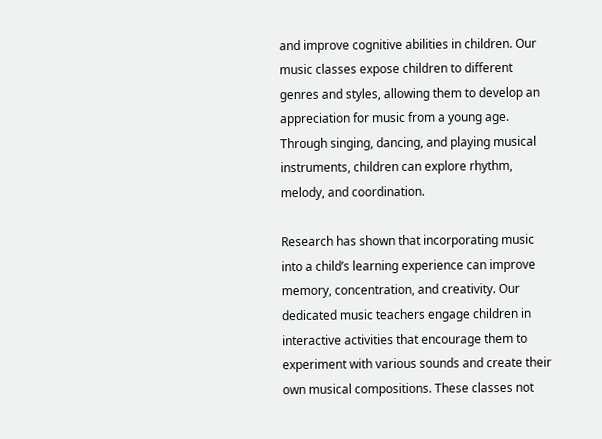and improve cognitive abilities in children. Our music classes expose children to different genres and styles, allowing them to develop an appreciation for music from a young age. Through singing, dancing, and playing musical instruments, children can explore rhythm, melody, and coordination.

Research has shown that incorporating music into a child’s learning experience can improve memory, concentration, and creativity. Our dedicated music teachers engage children in interactive activities that encourage them to experiment with various sounds and create their own musical compositions. These classes not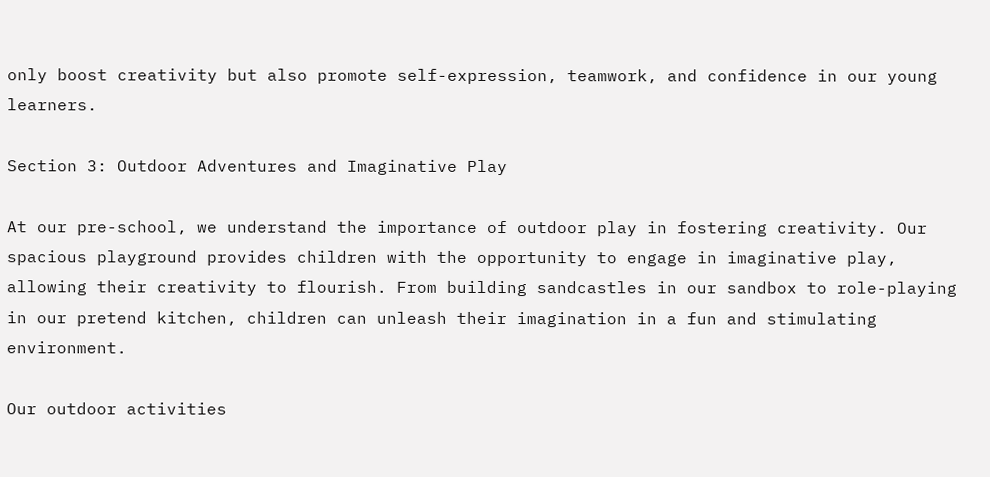only boost creativity but also promote self-expression, teamwork, and confidence in our young learners.

Section 3: Outdoor Adventures and Imaginative Play

At our pre-school, we understand the importance of outdoor play in fostering creativity. Our spacious playground provides children with the opportunity to engage in imaginative play, allowing their creativity to flourish. From building sandcastles in our sandbox to role-playing in our pretend kitchen, children can unleash their imagination in a fun and stimulating environment.

Our outdoor activities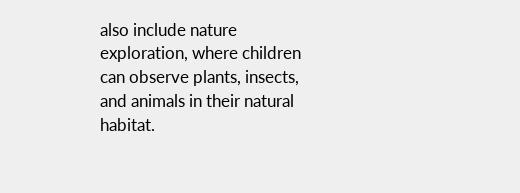also include nature exploration, where children can observe plants, insects, and animals in their natural habitat.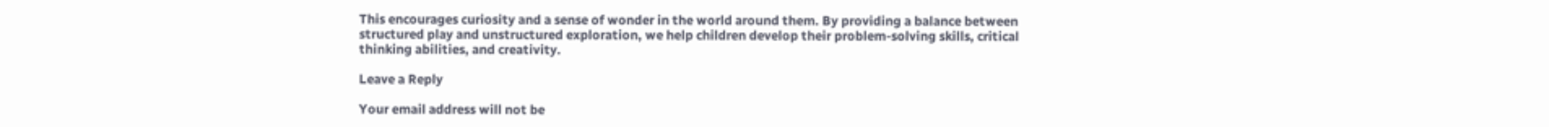This encourages curiosity and a sense of wonder in the world around them. By providing a balance between structured play and unstructured exploration, we help children develop their problem-solving skills, critical thinking abilities, and creativity.

Leave a Reply

Your email address will not be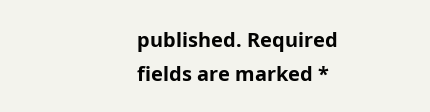published. Required fields are marked *